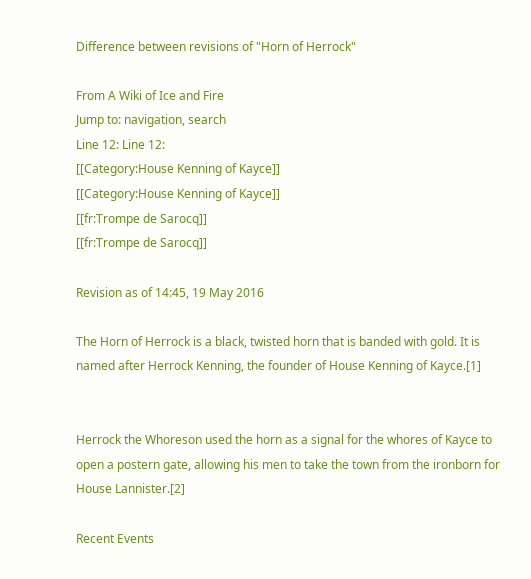Difference between revisions of "Horn of Herrock"

From A Wiki of Ice and Fire
Jump to: navigation, search
Line 12: Line 12:
[[Category:House Kenning of Kayce]]
[[Category:House Kenning of Kayce]]
[[fr:Trompe de Sarocq]]
[[fr:Trompe de Sarocq]]

Revision as of 14:45, 19 May 2016

The Horn of Herrock is a black, twisted horn that is banded with gold. It is named after Herrock Kenning, the founder of House Kenning of Kayce.[1]


Herrock the Whoreson used the horn as a signal for the whores of Kayce to open a postern gate, allowing his men to take the town from the ironborn for House Lannister.[2]

Recent Events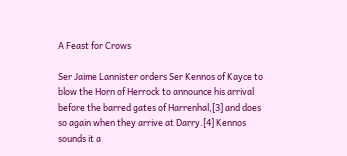A Feast for Crows

Ser Jaime Lannister orders Ser Kennos of Kayce to blow the Horn of Herrock to announce his arrival before the barred gates of Harrenhal,[3] and does so again when they arrive at Darry.[4] Kennos sounds it a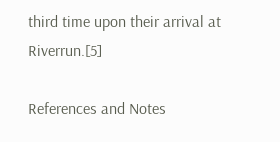third time upon their arrival at Riverrun.[5]

References and Notes